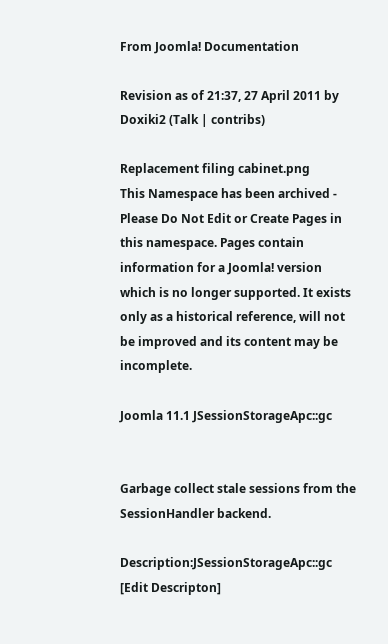From Joomla! Documentation

Revision as of 21:37, 27 April 2011 by Doxiki2 (Talk | contribs)

Replacement filing cabinet.png
This Namespace has been archived - Please Do Not Edit or Create Pages in this namespace. Pages contain information for a Joomla! version which is no longer supported. It exists only as a historical reference, will not be improved and its content may be incomplete.

Joomla 11.1 JSessionStorageApc::gc


Garbage collect stale sessions from the SessionHandler backend.

Description:JSessionStorageApc::gc [Edit Descripton]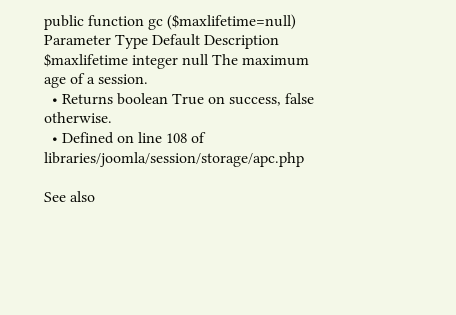public function gc ($maxlifetime=null)
Parameter Type Default Description
$maxlifetime integer null The maximum age of a session.
  • Returns boolean True on success, false otherwise.
  • Defined on line 108 of libraries/joomla/session/storage/apc.php

See also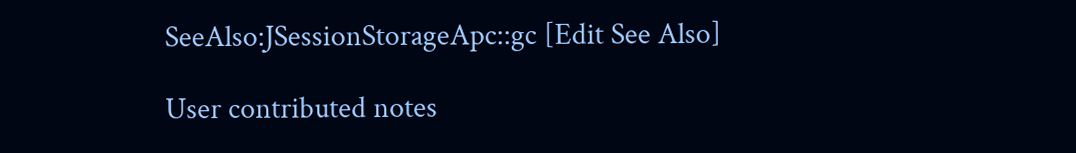SeeAlso:JSessionStorageApc::gc [Edit See Also]

User contributed notes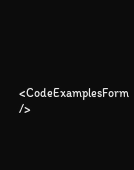<CodeExamplesForm />